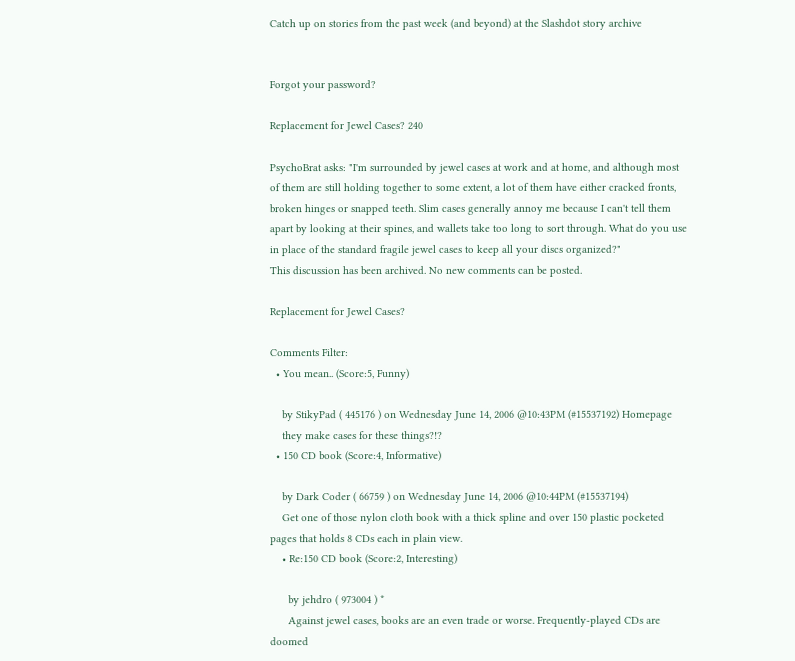Catch up on stories from the past week (and beyond) at the Slashdot story archive


Forgot your password?

Replacement for Jewel Cases? 240

PsychoBrat asks: "I'm surrounded by jewel cases at work and at home, and although most of them are still holding together to some extent, a lot of them have either cracked fronts, broken hinges or snapped teeth. Slim cases generally annoy me because I can't tell them apart by looking at their spines, and wallets take too long to sort through. What do you use in place of the standard fragile jewel cases to keep all your discs organized?"
This discussion has been archived. No new comments can be posted.

Replacement for Jewel Cases?

Comments Filter:
  • You mean.. (Score:5, Funny)

    by StikyPad ( 445176 ) on Wednesday June 14, 2006 @10:43PM (#15537192) Homepage
    they make cases for these things?!?
  • 150 CD book (Score:4, Informative)

    by Dark Coder ( 66759 ) on Wednesday June 14, 2006 @10:44PM (#15537194)
    Get one of those nylon cloth book with a thick spline and over 150 plastic pocketed pages that holds 8 CDs each in plain view.
    • Re:150 CD book (Score:2, Interesting)

      by jehdro ( 973004 ) *
      Against jewel cases, books are an even trade or worse. Frequently-played CDs are doomed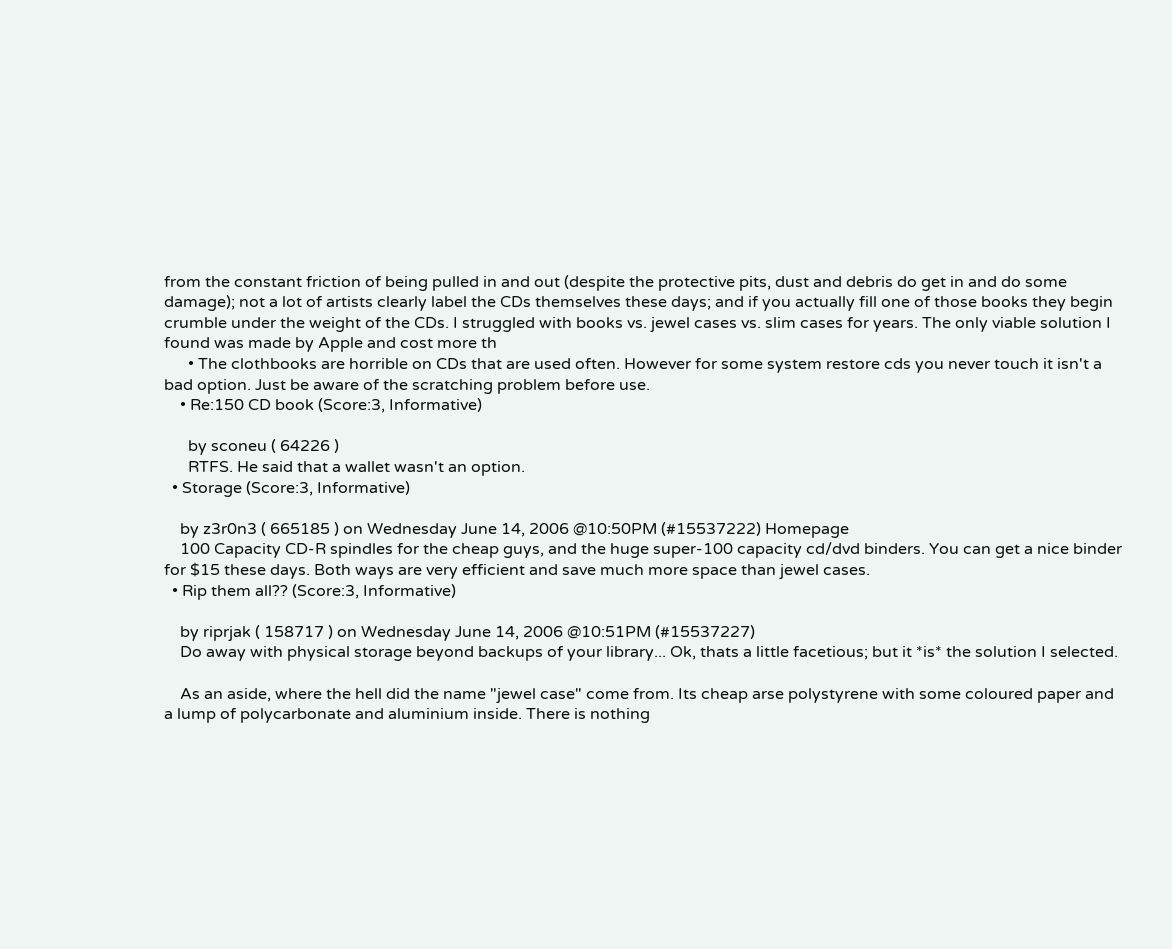from the constant friction of being pulled in and out (despite the protective pits, dust and debris do get in and do some damage); not a lot of artists clearly label the CDs themselves these days; and if you actually fill one of those books they begin crumble under the weight of the CDs. I struggled with books vs. jewel cases vs. slim cases for years. The only viable solution I found was made by Apple and cost more th
      • The clothbooks are horrible on CDs that are used often. However for some system restore cds you never touch it isn't a bad option. Just be aware of the scratching problem before use.
    • Re:150 CD book (Score:3, Informative)

      by sconeu ( 64226 )
      RTFS. He said that a wallet wasn't an option.
  • Storage (Score:3, Informative)

    by z3r0n3 ( 665185 ) on Wednesday June 14, 2006 @10:50PM (#15537222) Homepage
    100 Capacity CD-R spindles for the cheap guys, and the huge super-100 capacity cd/dvd binders. You can get a nice binder for $15 these days. Both ways are very efficient and save much more space than jewel cases.
  • Rip them all?? (Score:3, Informative)

    by riprjak ( 158717 ) on Wednesday June 14, 2006 @10:51PM (#15537227)
    Do away with physical storage beyond backups of your library... Ok, thats a little facetious; but it *is* the solution I selected.

    As an aside, where the hell did the name "jewel case" come from. Its cheap arse polystyrene with some coloured paper and a lump of polycarbonate and aluminium inside. There is nothing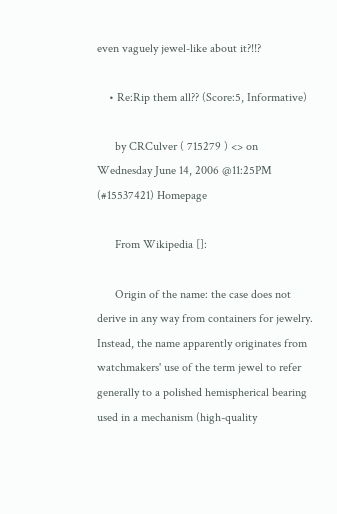even vaguely jewel-like about it?!!?

    • Re:Rip them all?? (Score:5, Informative)

      by CRCulver ( 715279 ) <> on Wednesday June 14, 2006 @11:25PM (#15537421) Homepage

      From Wikipedia []:

      Origin of the name: the case does not derive in any way from containers for jewelry. Instead, the name apparently originates from watchmakers' use of the term jewel to refer generally to a polished hemispherical bearing used in a mechanism (high-quality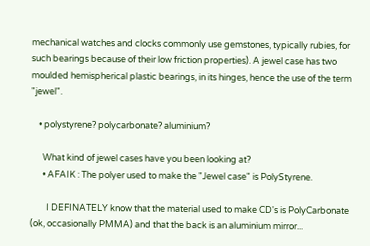mechanical watches and clocks commonly use gemstones, typically rubies, for such bearings because of their low friction properties). A jewel case has two moulded hemispherical plastic bearings, in its hinges, hence the use of the term "jewel".

    • polystyrene? polycarbonate? aluminium?

      What kind of jewel cases have you been looking at?
      • AFAIK : The polyer used to make the "Jewel case" is PolyStyrene.

        I DEFINATELY know that the material used to make CD's is PolyCarbonate (ok, occasionally PMMA) and that the back is an aluminium mirror...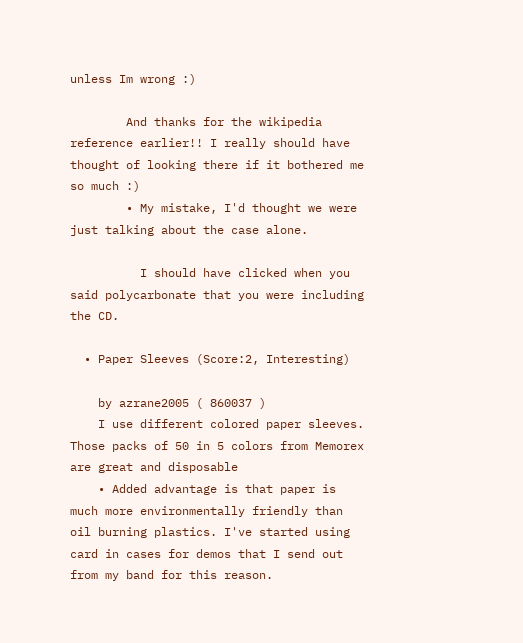unless Im wrong :)

        And thanks for the wikipedia reference earlier!! I really should have thought of looking there if it bothered me so much :)
        • My mistake, I'd thought we were just talking about the case alone.

          I should have clicked when you said polycarbonate that you were including the CD.

  • Paper Sleeves (Score:2, Interesting)

    by azrane2005 ( 860037 )
    I use different colored paper sleeves. Those packs of 50 in 5 colors from Memorex are great and disposable
    • Added advantage is that paper is much more environmentally friendly than oil burning plastics. I've started using card in cases for demos that I send out from my band for this reason.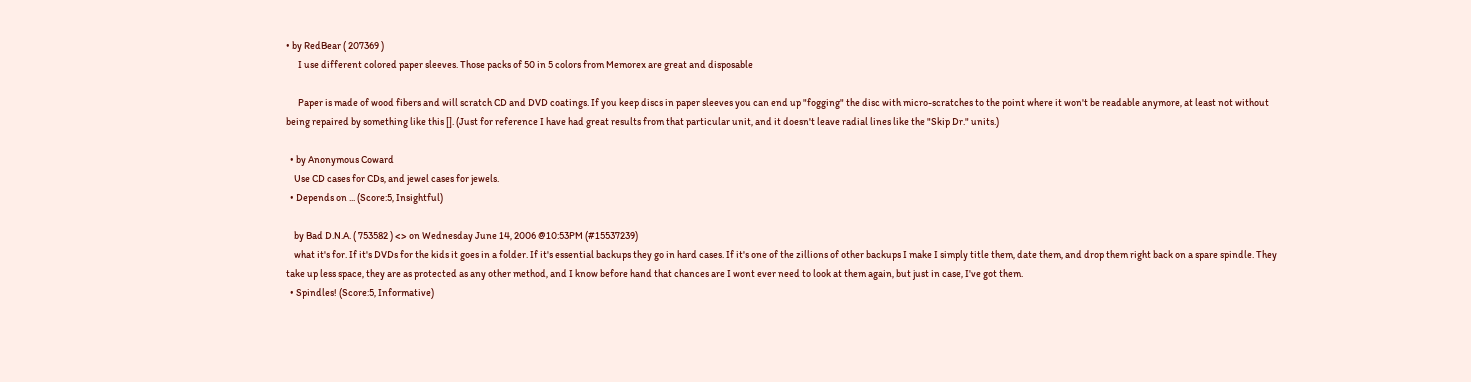• by RedBear ( 207369 )
      I use different colored paper sleeves. Those packs of 50 in 5 colors from Memorex are great and disposable

      Paper is made of wood fibers and will scratch CD and DVD coatings. If you keep discs in paper sleeves you can end up "fogging" the disc with micro-scratches to the point where it won't be readable anymore, at least not without being repaired by something like this []. (Just for reference I have had great results from that particular unit, and it doesn't leave radial lines like the "Skip Dr." units.)

  • by Anonymous Coward
    Use CD cases for CDs, and jewel cases for jewels.
  • Depends on ... (Score:5, Insightful)

    by Bad D.N.A. ( 753582 ) <> on Wednesday June 14, 2006 @10:53PM (#15537239)
    what it's for. If it's DVDs for the kids it goes in a folder. If it's essential backups they go in hard cases. If it's one of the zillions of other backups I make I simply title them, date them, and drop them right back on a spare spindle. They take up less space, they are as protected as any other method, and I know before hand that chances are I wont ever need to look at them again, but just in case, I've got them.
  • Spindles! (Score:5, Informative)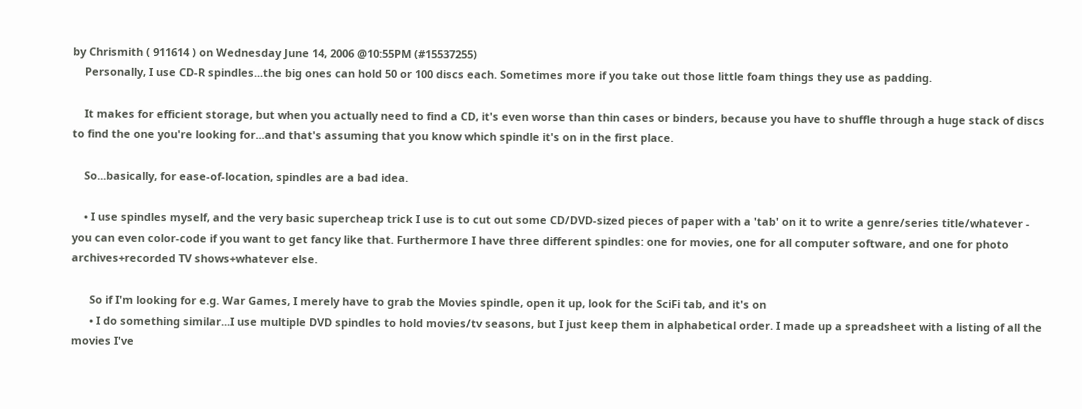by Chrismith ( 911614 ) on Wednesday June 14, 2006 @10:55PM (#15537255)
    Personally, I use CD-R spindles...the big ones can hold 50 or 100 discs each. Sometimes more if you take out those little foam things they use as padding.

    It makes for efficient storage, but when you actually need to find a CD, it's even worse than thin cases or binders, because you have to shuffle through a huge stack of discs to find the one you're looking for...and that's assuming that you know which spindle it's on in the first place.

    So...basically, for ease-of-location, spindles are a bad idea.

    • I use spindles myself, and the very basic supercheap trick I use is to cut out some CD/DVD-sized pieces of paper with a 'tab' on it to write a genre/series title/whatever - you can even color-code if you want to get fancy like that. Furthermore I have three different spindles: one for movies, one for all computer software, and one for photo archives+recorded TV shows+whatever else.

      So if I'm looking for e.g. War Games, I merely have to grab the Movies spindle, open it up, look for the SciFi tab, and it's on
      • I do something similar...I use multiple DVD spindles to hold movies/tv seasons, but I just keep them in alphabetical order. I made up a spreadsheet with a listing of all the movies I've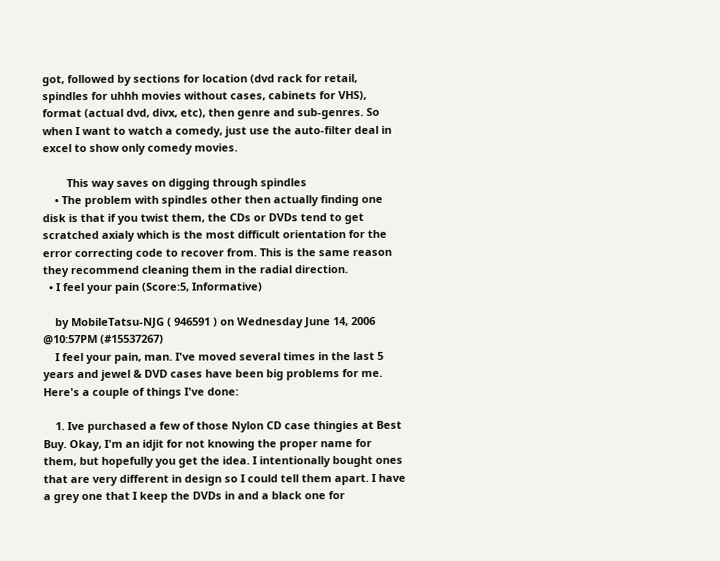got, followed by sections for location (dvd rack for retail, spindles for uhhh movies without cases, cabinets for VHS), format (actual dvd, divx, etc), then genre and sub-genres. So when I want to watch a comedy, just use the auto-filter deal in excel to show only comedy movies.

        This way saves on digging through spindles
    • The problem with spindles other then actually finding one disk is that if you twist them, the CDs or DVDs tend to get scratched axialy which is the most difficult orientation for the error correcting code to recover from. This is the same reason they recommend cleaning them in the radial direction.
  • I feel your pain (Score:5, Informative)

    by MobileTatsu-NJG ( 946591 ) on Wednesday June 14, 2006 @10:57PM (#15537267)
    I feel your pain, man. I've moved several times in the last 5 years and jewel & DVD cases have been big problems for me. Here's a couple of things I've done:

    1. Ive purchased a few of those Nylon CD case thingies at Best Buy. Okay, I'm an idjit for not knowing the proper name for them, but hopefully you get the idea. I intentionally bought ones that are very different in design so I could tell them apart. I have a grey one that I keep the DVDs in and a black one for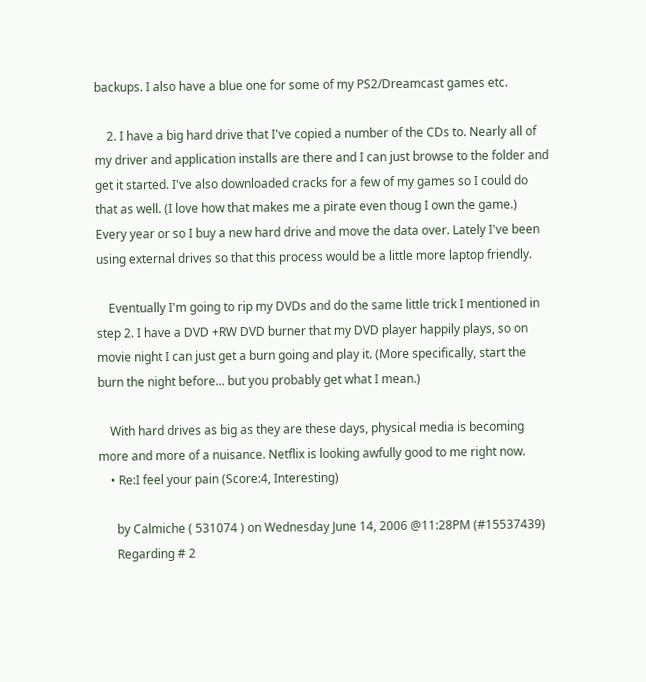backups. I also have a blue one for some of my PS2/Dreamcast games etc.

    2. I have a big hard drive that I've copied a number of the CDs to. Nearly all of my driver and application installs are there and I can just browse to the folder and get it started. I've also downloaded cracks for a few of my games so I could do that as well. (I love how that makes me a pirate even thoug I own the game.) Every year or so I buy a new hard drive and move the data over. Lately I've been using external drives so that this process would be a little more laptop friendly.

    Eventually I'm going to rip my DVDs and do the same little trick I mentioned in step 2. I have a DVD +RW DVD burner that my DVD player happily plays, so on movie night I can just get a burn going and play it. (More specifically, start the burn the night before... but you probably get what I mean.)

    With hard drives as big as they are these days, physical media is becoming more and more of a nuisance. Netflix is looking awfully good to me right now.
    • Re:I feel your pain (Score:4, Interesting)

      by Calmiche ( 531074 ) on Wednesday June 14, 2006 @11:28PM (#15537439)
      Regarding # 2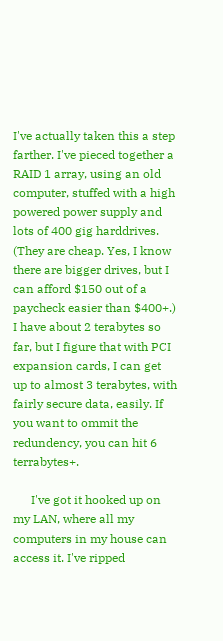I've actually taken this a step farther. I've pieced together a RAID 1 array, using an old computer, stuffed with a high powered power supply and lots of 400 gig harddrives. (They are cheap. Yes, I know there are bigger drives, but I can afford $150 out of a paycheck easier than $400+.) I have about 2 terabytes so far, but I figure that with PCI expansion cards, I can get up to almost 3 terabytes, with fairly secure data, easily. If you want to ommit the redundency, you can hit 6 terrabytes+.

      I've got it hooked up on my LAN, where all my computers in my house can access it. I've ripped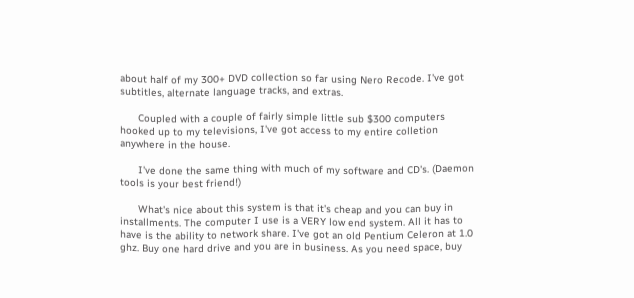about half of my 300+ DVD collection so far using Nero Recode. I've got subtitles, alternate language tracks, and extras.

      Coupled with a couple of fairly simple little sub $300 computers hooked up to my televisions, I've got access to my entire colletion anywhere in the house.

      I've done the same thing with much of my software and CD's. (Daemon tools is your best friend!)

      What's nice about this system is that it's cheap and you can buy in installments. The computer I use is a VERY low end system. All it has to have is the ability to network share. I've got an old Pentium Celeron at 1.0 ghz. Buy one hard drive and you are in business. As you need space, buy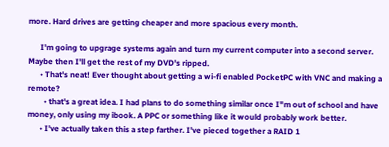more. Hard drives are getting cheaper and more spacious every month.

      I'm going to upgrage systems again and turn my current computer into a second server. Maybe then I'll get the rest of my DVD's ripped.
      • That's neat! Ever thought about getting a wi-fi enabled PocketPC with VNC and making a remote?
        • that's a great idea. I had plans to do something similar once I"m out of school and have money, only using my ibook. A PPC or something like it would probably work better.
      • I've actually taken this a step farther. I've pieced together a RAID 1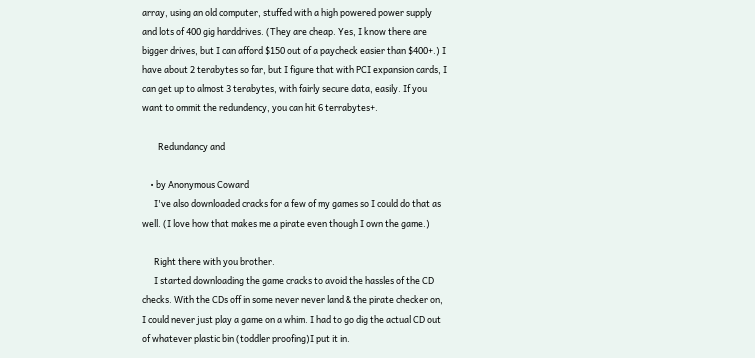array, using an old computer, stuffed with a high powered power supply and lots of 400 gig harddrives. (They are cheap. Yes, I know there are bigger drives, but I can afford $150 out of a paycheck easier than $400+.) I have about 2 terabytes so far, but I figure that with PCI expansion cards, I can get up to almost 3 terabytes, with fairly secure data, easily. If you want to ommit the redundency, you can hit 6 terrabytes+.

        Redundancy and

    • by Anonymous Coward
      I've also downloaded cracks for a few of my games so I could do that as well. (I love how that makes me a pirate even though I own the game.)

      Right there with you brother.
      I started downloading the game cracks to avoid the hassles of the CD checks. With the CDs off in some never never land & the pirate checker on, I could never just play a game on a whim. I had to go dig the actual CD out of whatever plastic bin (toddler proofing)I put it in.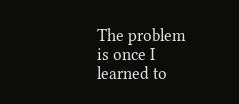The problem is once I learned to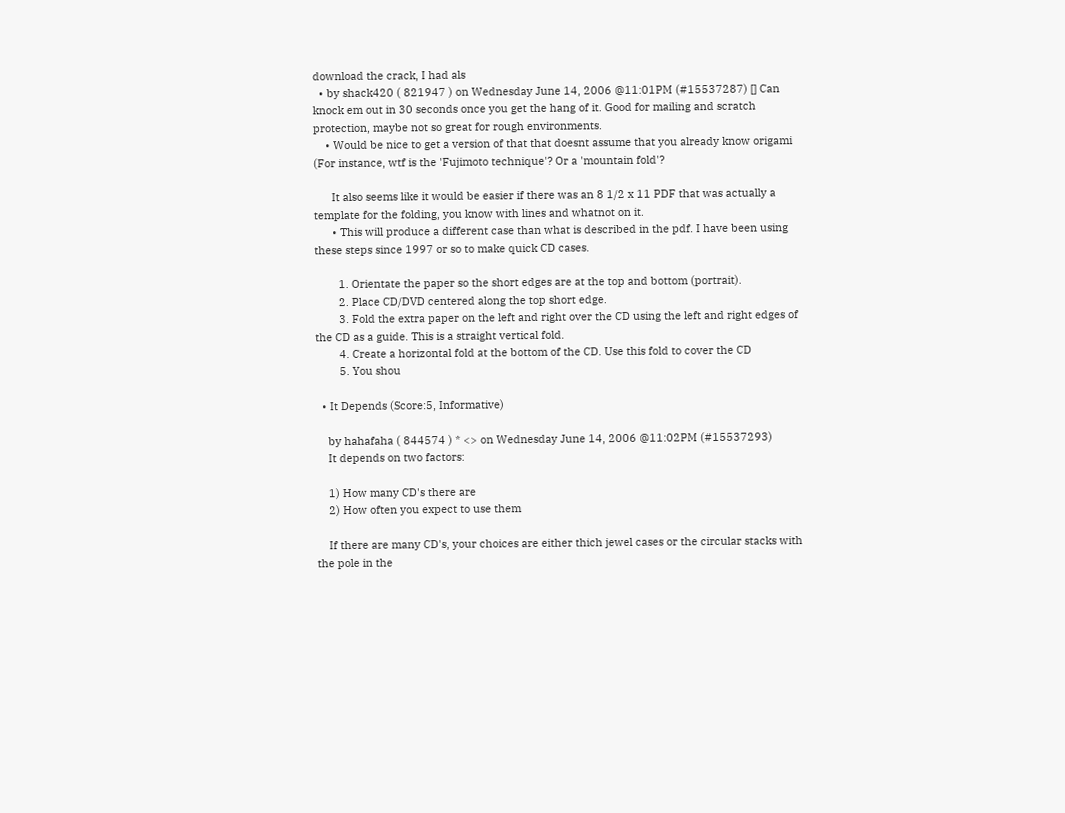download the crack, I had als
  • by shack420 ( 821947 ) on Wednesday June 14, 2006 @11:01PM (#15537287) [] Can knock em out in 30 seconds once you get the hang of it. Good for mailing and scratch protection, maybe not so great for rough environments.
    • Would be nice to get a version of that that doesnt assume that you already know origami (For instance, wtf is the 'Fujimoto technique'? Or a 'mountain fold'?

      It also seems like it would be easier if there was an 8 1/2 x 11 PDF that was actually a template for the folding, you know with lines and whatnot on it.
      • This will produce a different case than what is described in the pdf. I have been using these steps since 1997 or so to make quick CD cases.

        1. Orientate the paper so the short edges are at the top and bottom (portrait).
        2. Place CD/DVD centered along the top short edge.
        3. Fold the extra paper on the left and right over the CD using the left and right edges of the CD as a guide. This is a straight vertical fold.
        4. Create a horizontal fold at the bottom of the CD. Use this fold to cover the CD
        5. You shou

  • It Depends (Score:5, Informative)

    by hahafaha ( 844574 ) * <> on Wednesday June 14, 2006 @11:02PM (#15537293)
    It depends on two factors:

    1) How many CD's there are
    2) How often you expect to use them

    If there are many CD's, your choices are either thich jewel cases or the circular stacks with the pole in the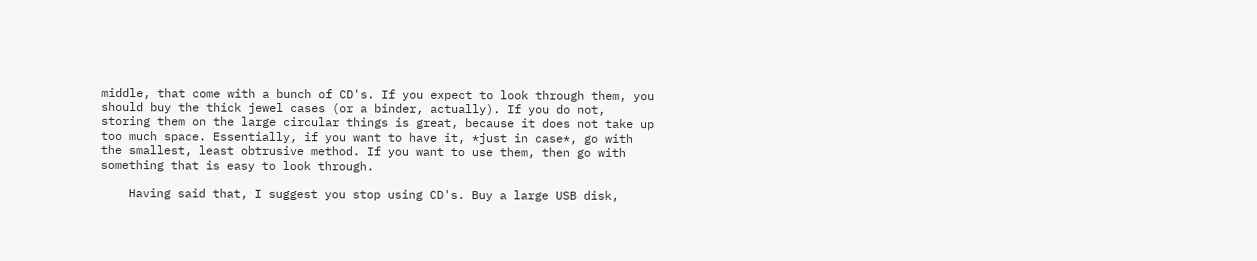middle, that come with a bunch of CD's. If you expect to look through them, you should buy the thick jewel cases (or a binder, actually). If you do not, storing them on the large circular things is great, because it does not take up too much space. Essentially, if you want to have it, *just in case*, go with the smallest, least obtrusive method. If you want to use them, then go with something that is easy to look through.

    Having said that, I suggest you stop using CD's. Buy a large USB disk,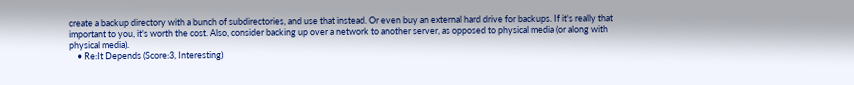create a backup directory with a bunch of subdirectories, and use that instead. Or even buy an external hard drive for backups. If it's really that important to you, it's worth the cost. Also, consider backing up over a network to another server, as opposed to physical media (or along with physical media).
    • Re:It Depends (Score:3, Interesting)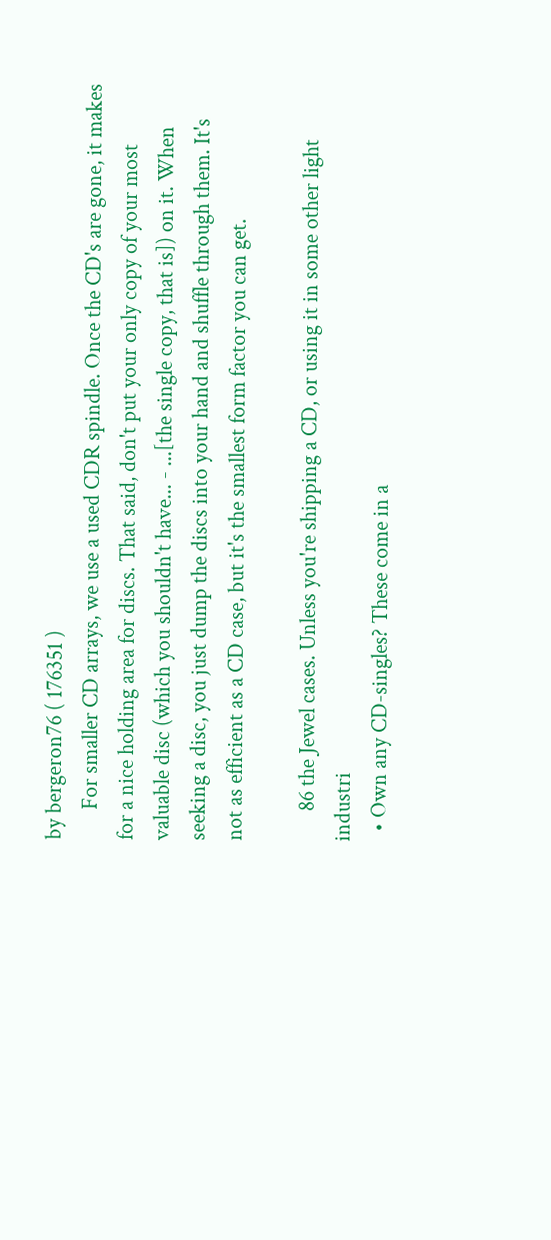by bergeron76 ( 176351 )
      For smaller CD arrays, we use a used CDR spindle. Once the CD's are gone, it makes for a nice holding area for discs. That said, don't put your only copy of your most valuable disc (which you shouldn't have... - ...[the single copy, that is]) on it. When seeking a disc, you just dump the discs into your hand and shuffle through them. It's not as efficient as a CD case, but it's the smallest form factor you can get.

      86 the Jewel cases. Unless you're shipping a CD, or using it in some other light industri
  • Own any CD-singles? These come in a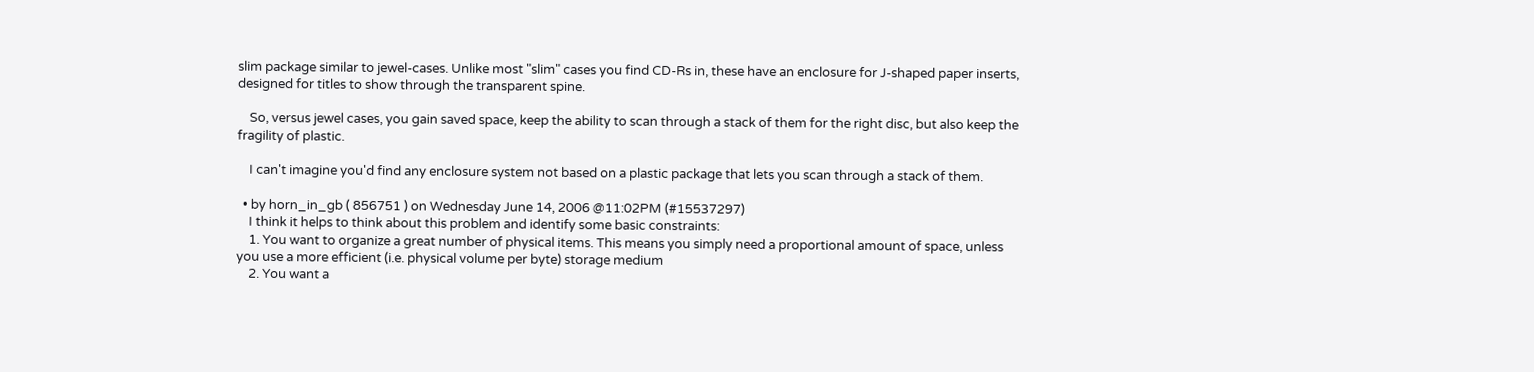slim package similar to jewel-cases. Unlike most "slim" cases you find CD-Rs in, these have an enclosure for J-shaped paper inserts, designed for titles to show through the transparent spine.

    So, versus jewel cases, you gain saved space, keep the ability to scan through a stack of them for the right disc, but also keep the fragility of plastic.

    I can't imagine you'd find any enclosure system not based on a plastic package that lets you scan through a stack of them.

  • by horn_in_gb ( 856751 ) on Wednesday June 14, 2006 @11:02PM (#15537297)
    I think it helps to think about this problem and identify some basic constraints:
    1. You want to organize a great number of physical items. This means you simply need a proportional amount of space, unless you use a more efficient (i.e. physical volume per byte) storage medium
    2. You want a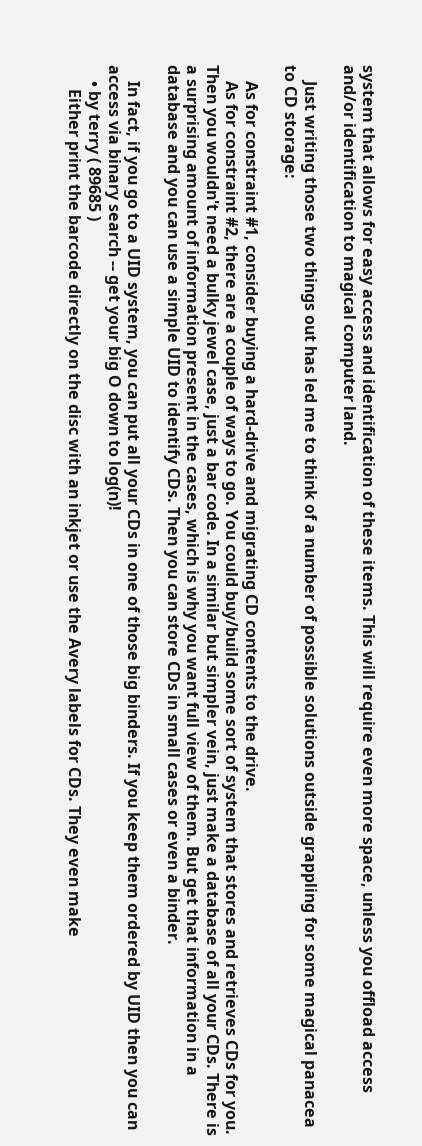system that allows for easy access and identification of these items. This will require even more space, unless you offload access and/or identification to magical computer land.

    Just writing those two things out has led me to think of a number of possible solutions outside grappling for some magical panacea to CD storage:

    As for constraint #1, consider buying a hard-drive and migrating CD contents to the drive.
    As for constraint #2, there are a couple of ways to go. You could buy/build some sort of system that stores and retrieves CDs for you. Then you wouldn't need a bulky jewel case, just a bar code. In a similar but simpler vein, just make a database of all your CDs. There is a surprising amount of information present in the cases, which is why you want full view of them. But get that information in a database and you can use a simple UID to identify CDs. Then you can store CDs in small cases or even a binder.

    In fact, if you go to a UID system, you can put all your CDs in one of those big binders. If you keep them ordered by UID then you can access via binary search -- get your big O down to log(n)!
    • by terry ( 89685 )
      Either print the barcode directly on the disc with an inkjet or use the Avery labels for CDs. They even make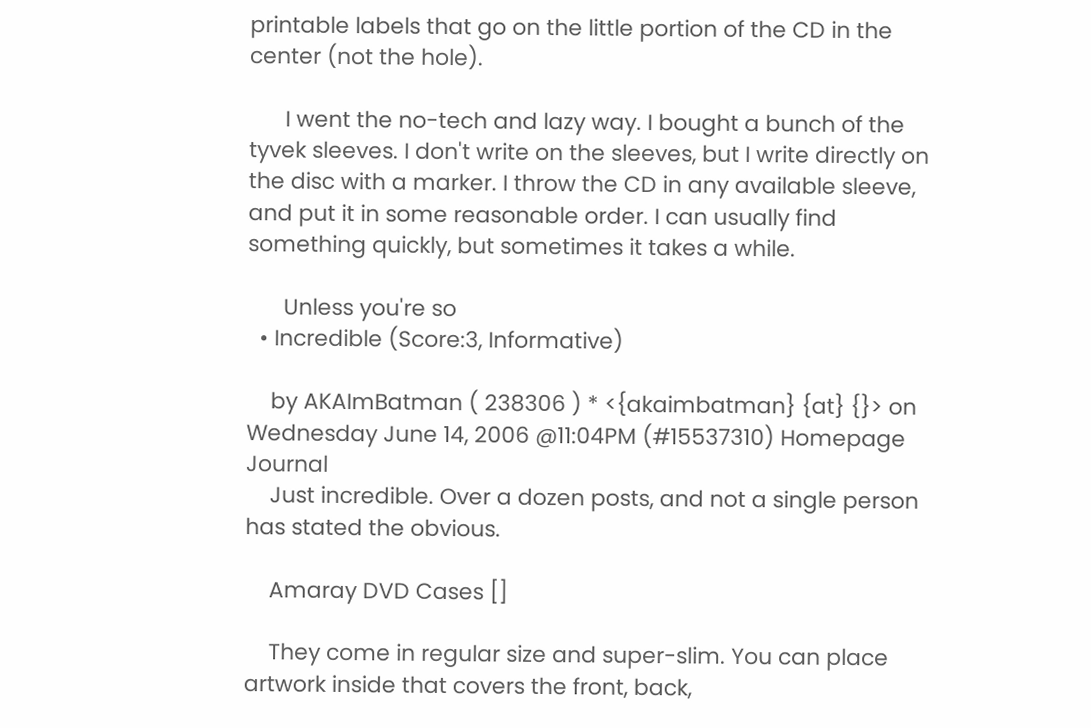printable labels that go on the little portion of the CD in the center (not the hole).

      I went the no-tech and lazy way. I bought a bunch of the tyvek sleeves. I don't write on the sleeves, but I write directly on the disc with a marker. I throw the CD in any available sleeve, and put it in some reasonable order. I can usually find something quickly, but sometimes it takes a while.

      Unless you're so
  • Incredible (Score:3, Informative)

    by AKAImBatman ( 238306 ) * <{akaimbatman} {at} {}> on Wednesday June 14, 2006 @11:04PM (#15537310) Homepage Journal
    Just incredible. Over a dozen posts, and not a single person has stated the obvious.

    Amaray DVD Cases []

    They come in regular size and super-slim. You can place artwork inside that covers the front, back,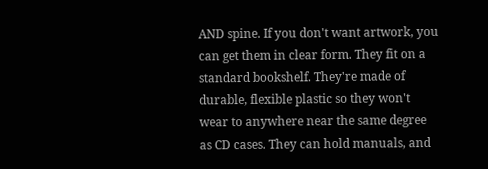AND spine. If you don't want artwork, you can get them in clear form. They fit on a standard bookshelf. They're made of durable, flexible plastic so they won't wear to anywhere near the same degree as CD cases. They can hold manuals, and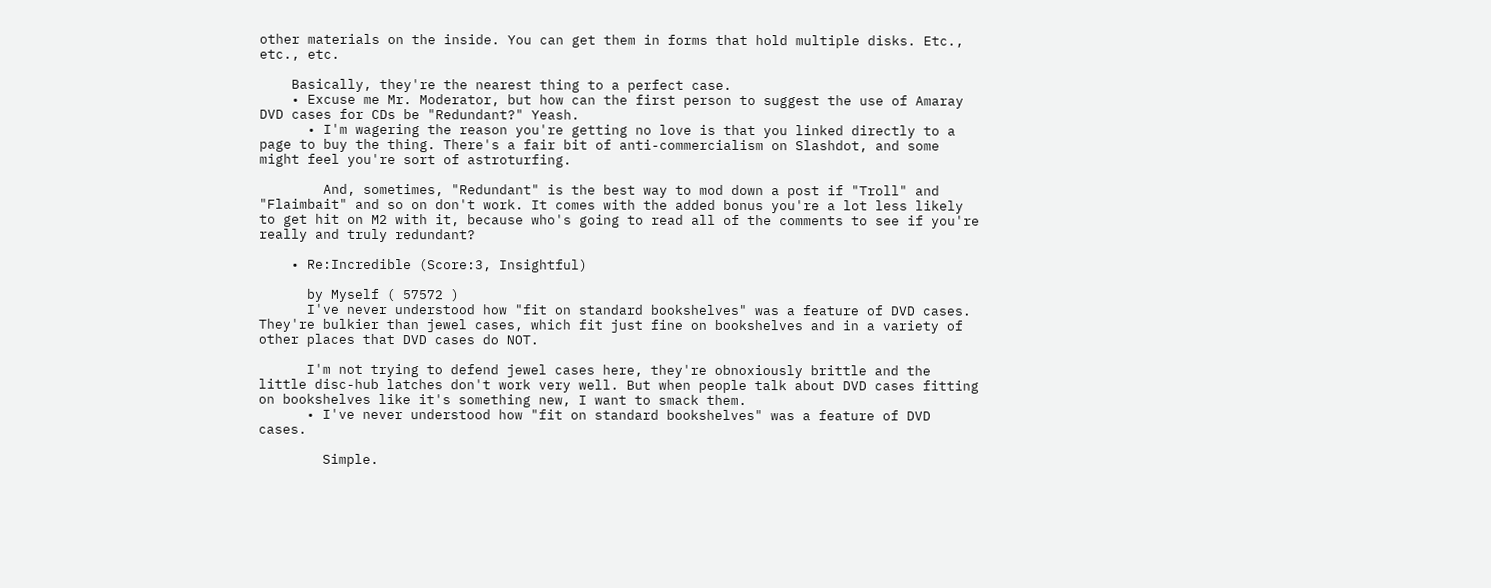other materials on the inside. You can get them in forms that hold multiple disks. Etc., etc., etc.

    Basically, they're the nearest thing to a perfect case.
    • Excuse me Mr. Moderator, but how can the first person to suggest the use of Amaray DVD cases for CDs be "Redundant?" Yeash.
      • I'm wagering the reason you're getting no love is that you linked directly to a page to buy the thing. There's a fair bit of anti-commercialism on Slashdot, and some might feel you're sort of astroturfing.

        And, sometimes, "Redundant" is the best way to mod down a post if "Troll" and "Flaimbait" and so on don't work. It comes with the added bonus you're a lot less likely to get hit on M2 with it, because who's going to read all of the comments to see if you're really and truly redundant?

    • Re:Incredible (Score:3, Insightful)

      by Myself ( 57572 )
      I've never understood how "fit on standard bookshelves" was a feature of DVD cases. They're bulkier than jewel cases, which fit just fine on bookshelves and in a variety of other places that DVD cases do NOT.

      I'm not trying to defend jewel cases here, they're obnoxiously brittle and the little disc-hub latches don't work very well. But when people talk about DVD cases fitting on bookshelves like it's something new, I want to smack them.
      • I've never understood how "fit on standard bookshelves" was a feature of DVD cases.

        Simple.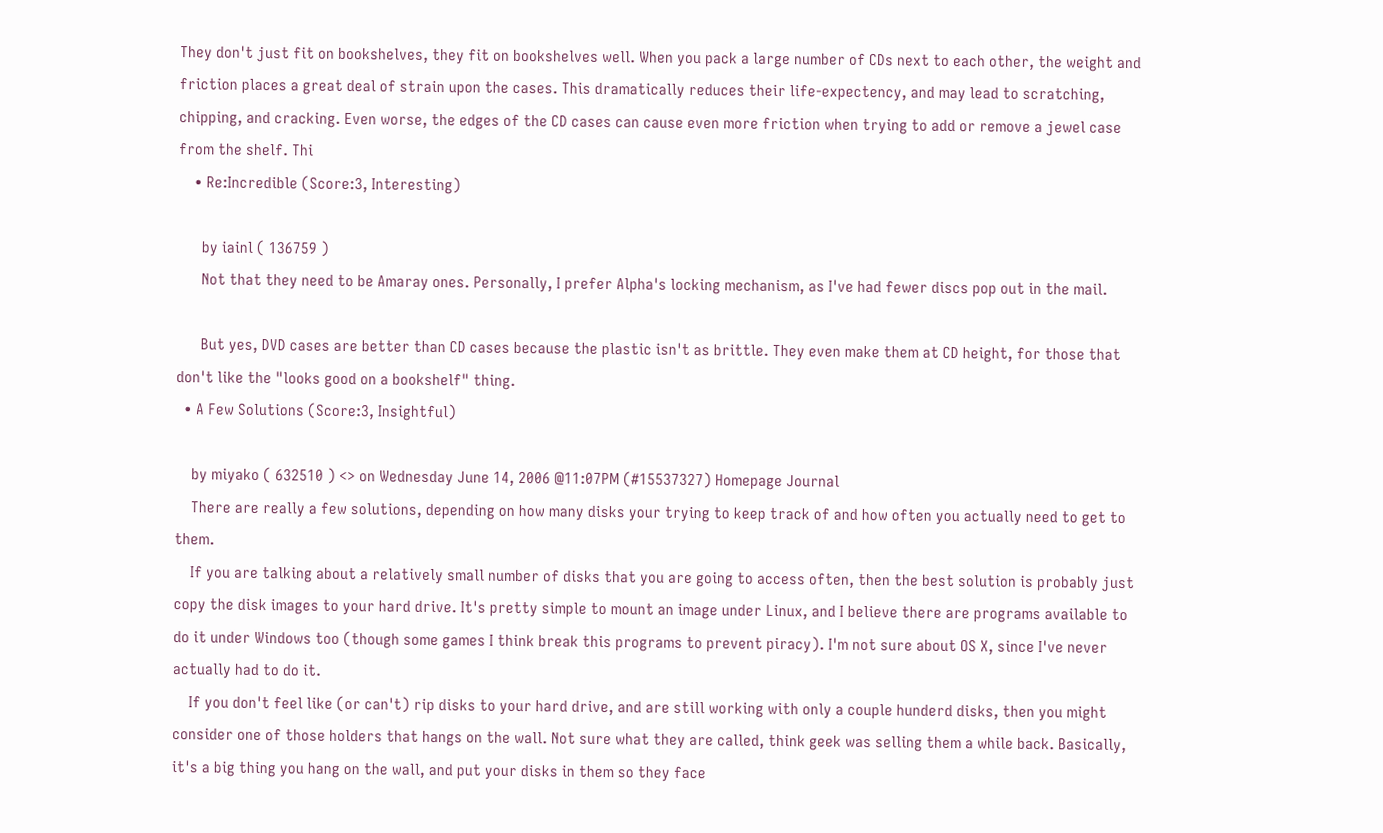They don't just fit on bookshelves, they fit on bookshelves well. When you pack a large number of CDs next to each other, the weight and friction places a great deal of strain upon the cases. This dramatically reduces their life-expectency, and may lead to scratching, chipping, and cracking. Even worse, the edges of the CD cases can cause even more friction when trying to add or remove a jewel case from the shelf. Thi
    • Re:Incredible (Score:3, Interesting)

      by iainl ( 136759 )
      Not that they need to be Amaray ones. Personally, I prefer Alpha's locking mechanism, as I've had fewer discs pop out in the mail.

      But yes, DVD cases are better than CD cases because the plastic isn't as brittle. They even make them at CD height, for those that don't like the "looks good on a bookshelf" thing.
  • A Few Solutions (Score:3, Insightful)

    by miyako ( 632510 ) <> on Wednesday June 14, 2006 @11:07PM (#15537327) Homepage Journal
    There are really a few solutions, depending on how many disks your trying to keep track of and how often you actually need to get to them.
    If you are talking about a relatively small number of disks that you are going to access often, then the best solution is probably just copy the disk images to your hard drive. It's pretty simple to mount an image under Linux, and I believe there are programs available to do it under Windows too (though some games I think break this programs to prevent piracy). I'm not sure about OS X, since I've never actually had to do it.
    If you don't feel like (or can't) rip disks to your hard drive, and are still working with only a couple hunderd disks, then you might consider one of those holders that hangs on the wall. Not sure what they are called, think geek was selling them a while back. Basically, it's a big thing you hang on the wall, and put your disks in them so they face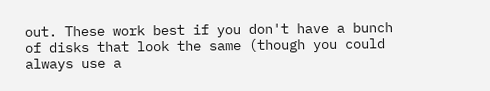out. These work best if you don't have a bunch of disks that look the same (though you could always use a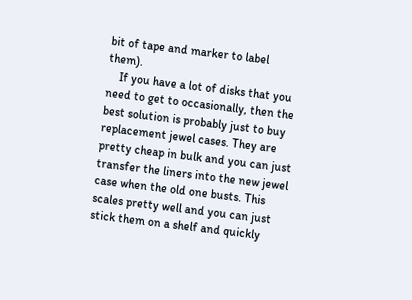bit of tape and marker to label them).
    If you have a lot of disks that you need to get to occasionally, then the best solution is probably just to buy replacement jewel cases. They are pretty cheap in bulk and you can just transfer the liners into the new jewel case when the old one busts. This scales pretty well and you can just stick them on a shelf and quickly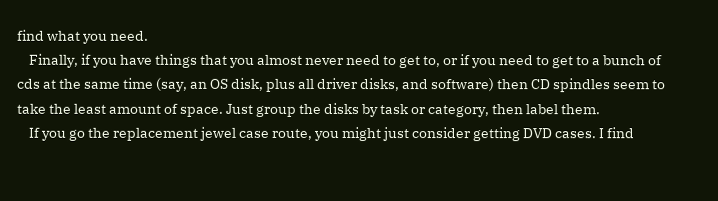find what you need.
    Finally, if you have things that you almost never need to get to, or if you need to get to a bunch of cds at the same time (say, an OS disk, plus all driver disks, and software) then CD spindles seem to take the least amount of space. Just group the disks by task or category, then label them.
    If you go the replacement jewel case route, you might just consider getting DVD cases. I find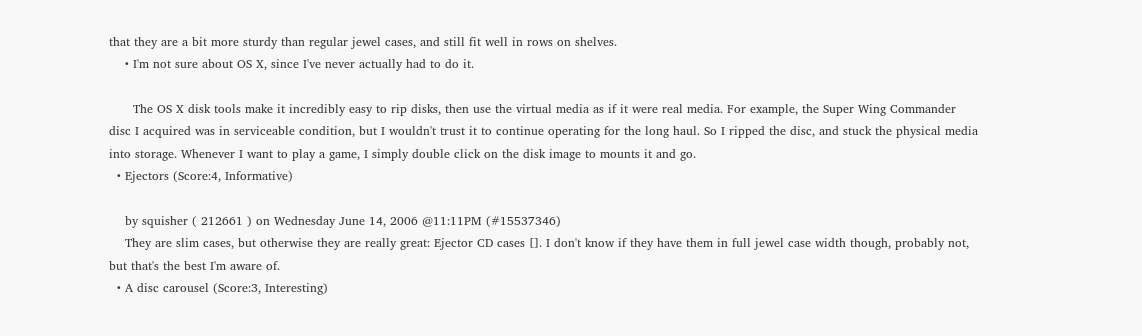that they are a bit more sturdy than regular jewel cases, and still fit well in rows on shelves.
    • I'm not sure about OS X, since I've never actually had to do it.

      The OS X disk tools make it incredibly easy to rip disks, then use the virtual media as if it were real media. For example, the Super Wing Commander disc I acquired was in serviceable condition, but I wouldn't trust it to continue operating for the long haul. So I ripped the disc, and stuck the physical media into storage. Whenever I want to play a game, I simply double click on the disk image to mounts it and go.
  • Ejectors (Score:4, Informative)

    by squisher ( 212661 ) on Wednesday June 14, 2006 @11:11PM (#15537346)
    They are slim cases, but otherwise they are really great: Ejector CD cases []. I don't know if they have them in full jewel case width though, probably not, but that's the best I'm aware of.
  • A disc carousel (Score:3, Interesting)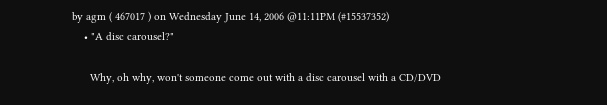by agm ( 467017 ) on Wednesday June 14, 2006 @11:11PM (#15537352)
    • "A disc carousel?"

      Why, oh why, won't someone come out with a disc carousel with a CD/DVD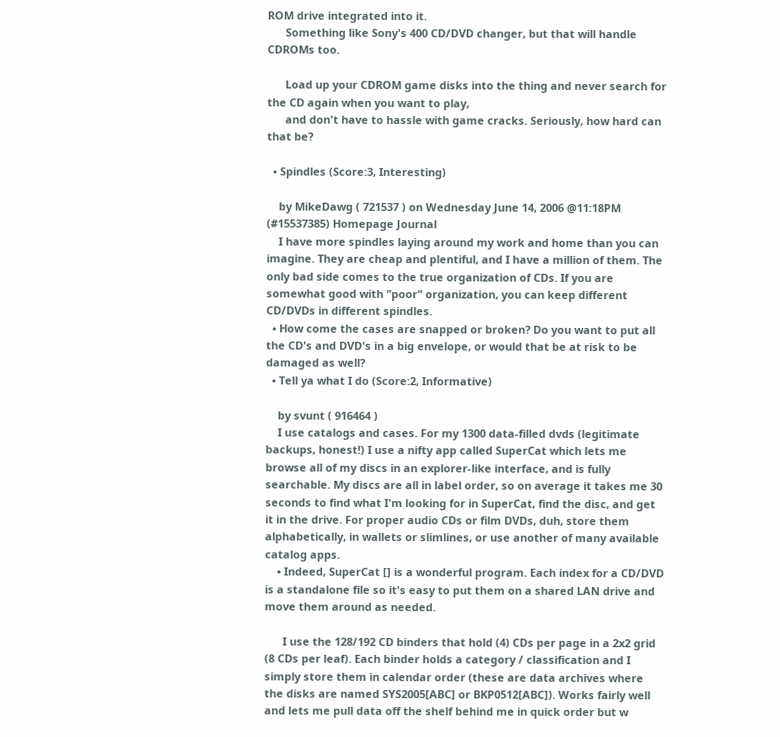ROM drive integrated into it.
      Something like Sony's 400 CD/DVD changer, but that will handle CDROMs too.

      Load up your CDROM game disks into the thing and never search for the CD again when you want to play,
      and don't have to hassle with game cracks. Seriously, how hard can that be?

  • Spindles (Score:3, Interesting)

    by MikeDawg ( 721537 ) on Wednesday June 14, 2006 @11:18PM (#15537385) Homepage Journal
    I have more spindles laying around my work and home than you can imagine. They are cheap and plentiful, and I have a million of them. The only bad side comes to the true organization of CDs. If you are somewhat good with "poor" organization, you can keep different CD/DVDs in different spindles.
  • How come the cases are snapped or broken? Do you want to put all the CD's and DVD's in a big envelope, or would that be at risk to be damaged as well?
  • Tell ya what I do (Score:2, Informative)

    by svunt ( 916464 )
    I use catalogs and cases. For my 1300 data-filled dvds (legitimate backups, honest!) I use a nifty app called SuperCat which lets me browse all of my discs in an explorer-like interface, and is fully searchable. My discs are all in label order, so on average it takes me 30 seconds to find what I'm looking for in SuperCat, find the disc, and get it in the drive. For proper audio CDs or film DVDs, duh, store them alphabetically, in wallets or slimlines, or use another of many available catalog apps.
    • Indeed, SuperCat [] is a wonderful program. Each index for a CD/DVD is a standalone file so it's easy to put them on a shared LAN drive and move them around as needed.

      I use the 128/192 CD binders that hold (4) CDs per page in a 2x2 grid (8 CDs per leaf). Each binder holds a category / classification and I simply store them in calendar order (these are data archives where the disks are named SYS2005[ABC] or BKP0512[ABC]). Works fairly well and lets me pull data off the shelf behind me in quick order but w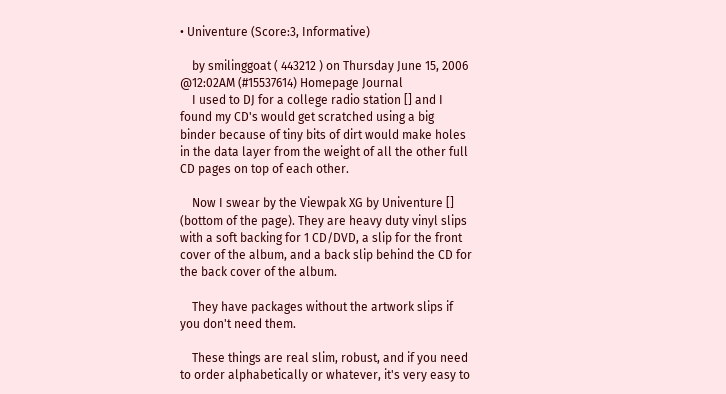• Univenture (Score:3, Informative)

    by smilinggoat ( 443212 ) on Thursday June 15, 2006 @12:02AM (#15537614) Homepage Journal
    I used to DJ for a college radio station [] and I found my CD's would get scratched using a big binder because of tiny bits of dirt would make holes in the data layer from the weight of all the other full CD pages on top of each other.

    Now I swear by the Viewpak XG by Univenture [] (bottom of the page). They are heavy duty vinyl slips with a soft backing for 1 CD/DVD, a slip for the front cover of the album, and a back slip behind the CD for the back cover of the album.

    They have packages without the artwork slips if you don't need them.

    These things are real slim, robust, and if you need to order alphabetically or whatever, it's very easy to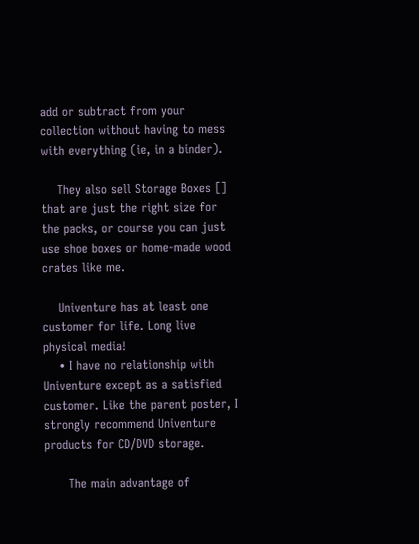add or subtract from your collection without having to mess with everything (ie, in a binder).

    They also sell Storage Boxes [] that are just the right size for the packs, or course you can just use shoe boxes or home-made wood crates like me.

    Univenture has at least one customer for life. Long live physical media!
    • I have no relationship with Univenture except as a satisfied customer. Like the parent poster, I strongly recommend Univenture products for CD/DVD storage.

      The main advantage of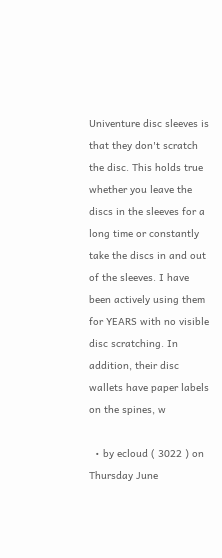Univenture disc sleeves is that they don't scratch the disc. This holds true whether you leave the discs in the sleeves for a long time or constantly take the discs in and out of the sleeves. I have been actively using them for YEARS with no visible disc scratching. In addition, their disc wallets have paper labels on the spines, w

  • by ecloud ( 3022 ) on Thursday June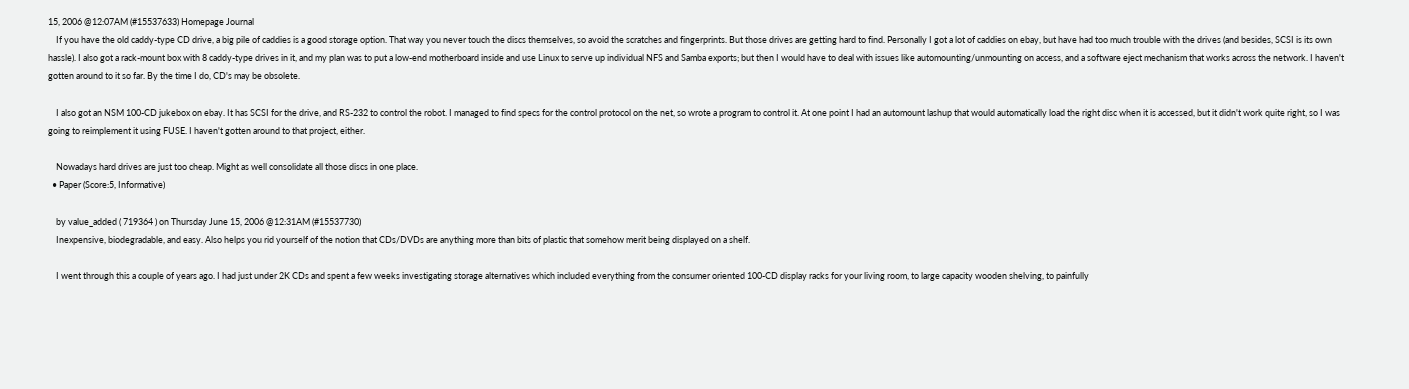15, 2006 @12:07AM (#15537633) Homepage Journal
    If you have the old caddy-type CD drive, a big pile of caddies is a good storage option. That way you never touch the discs themselves, so avoid the scratches and fingerprints. But those drives are getting hard to find. Personally I got a lot of caddies on ebay, but have had too much trouble with the drives (and besides, SCSI is its own hassle). I also got a rack-mount box with 8 caddy-type drives in it, and my plan was to put a low-end motherboard inside and use Linux to serve up individual NFS and Samba exports; but then I would have to deal with issues like automounting/unmounting on access, and a software eject mechanism that works across the network. I haven't gotten around to it so far. By the time I do, CD's may be obsolete.

    I also got an NSM 100-CD jukebox on ebay. It has SCSI for the drive, and RS-232 to control the robot. I managed to find specs for the control protocol on the net, so wrote a program to control it. At one point I had an automount lashup that would automatically load the right disc when it is accessed, but it didn't work quite right, so I was going to reimplement it using FUSE. I haven't gotten around to that project, either.

    Nowadays hard drives are just too cheap. Might as well consolidate all those discs in one place.
  • Paper (Score:5, Informative)

    by value_added ( 719364 ) on Thursday June 15, 2006 @12:31AM (#15537730)
    Inexpensive, biodegradable, and easy. Also helps you rid yourself of the notion that CDs/DVDs are anything more than bits of plastic that somehow merit being displayed on a shelf.

    I went through this a couple of years ago. I had just under 2K CDs and spent a few weeks investigating storage alternatives which included everything from the consumer oriented 100-CD display racks for your living room, to large capacity wooden shelving, to painfully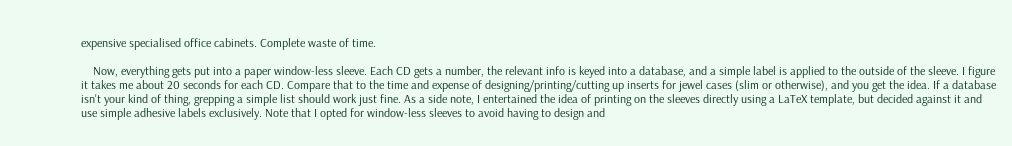expensive specialised office cabinets. Complete waste of time.

    Now, everything gets put into a paper window-less sleeve. Each CD gets a number, the relevant info is keyed into a database, and a simple label is applied to the outside of the sleeve. I figure it takes me about 20 seconds for each CD. Compare that to the time and expense of designing/printing/cutting up inserts for jewel cases (slim or otherwise), and you get the idea. If a database isn't your kind of thing, grepping a simple list should work just fine. As a side note, I entertained the idea of printing on the sleeves directly using a LaTeX template, but decided against it and use simple adhesive labels exclusively. Note that I opted for window-less sleeves to avoid having to design and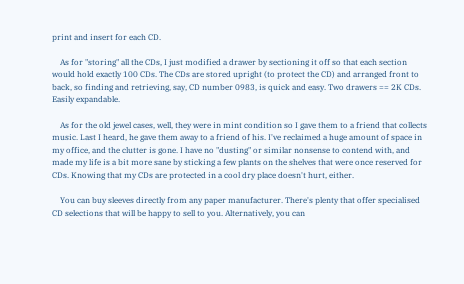print and insert for each CD.

    As for "storing" all the CDs, I just modified a drawer by sectioning it off so that each section would hold exactly 100 CDs. The CDs are stored upright (to protect the CD) and arranged front to back, so finding and retrieving, say, CD number 0983, is quick and easy. Two drawers == 2K CDs. Easily expandable.

    As for the old jewel cases, well, they were in mint condition so I gave them to a friend that collects music. Last I heard, he gave them away to a friend of his. I've reclaimed a huge amount of space in my office, and the clutter is gone. I have no "dusting" or similar nonsense to contend with, and made my life is a bit more sane by sticking a few plants on the shelves that were once reserved for CDs. Knowing that my CDs are protected in a cool dry place doesn't hurt, either.

    You can buy sleeves directly from any paper manufacturer. There's plenty that offer specialised CD selections that will be happy to sell to you. Alternatively, you can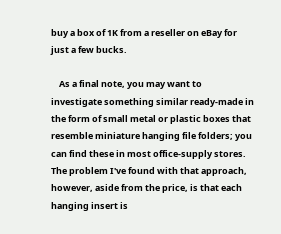buy a box of 1K from a reseller on eBay for just a few bucks.

    As a final note, you may want to investigate something similar ready-made in the form of small metal or plastic boxes that resemble miniature hanging file folders; you can find these in most office-supply stores. The problem I've found with that approach, however, aside from the price, is that each hanging insert is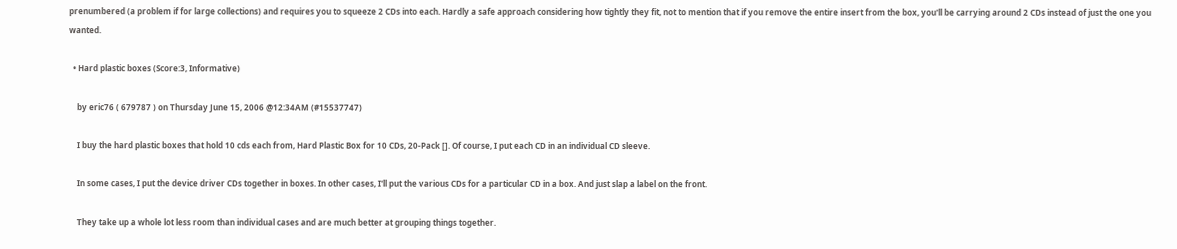prenumbered (a problem if for large collections) and requires you to squeeze 2 CDs into each. Hardly a safe approach considering how tightly they fit, not to mention that if you remove the entire insert from the box, you'll be carrying around 2 CDs instead of just the one you wanted.

  • Hard plastic boxes (Score:3, Informative)

    by eric76 ( 679787 ) on Thursday June 15, 2006 @12:34AM (#15537747)

    I buy the hard plastic boxes that hold 10 cds each from, Hard Plastic Box for 10 CDs, 20-Pack []. Of course, I put each CD in an individual CD sleeve.

    In some cases, I put the device driver CDs together in boxes. In other cases, I'll put the various CDs for a particular CD in a box. And just slap a label on the front.

    They take up a whole lot less room than individual cases and are much better at grouping things together.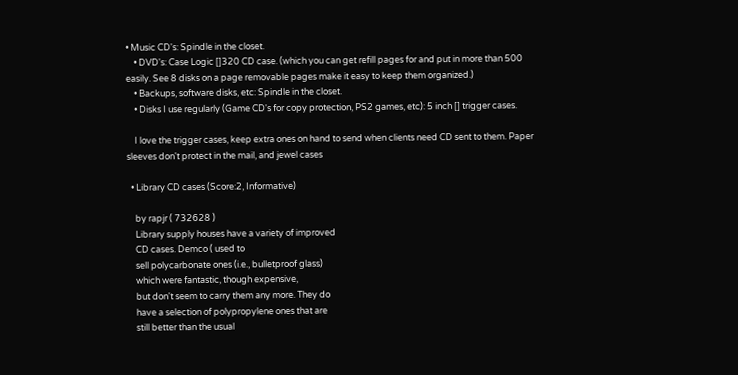• Music CD's: Spindle in the closet.
    • DVD's: Case Logic []320 CD case. (which you can get refill pages for and put in more than 500 easily. See 8 disks on a page removable pages make it easy to keep them organized.)
    • Backups, software disks, etc: Spindle in the closet.
    • Disks I use regularly (Game CD's for copy protection, PS2 games, etc): 5 inch [] trigger cases.

    I love the trigger cases, keep extra ones on hand to send when clients need CD sent to them. Paper sleeves don't protect in the mail, and jewel cases

  • Library CD cases (Score:2, Informative)

    by rapjr ( 732628 )
    Library supply houses have a variety of improved
    CD cases. Demco ( used to
    sell polycarbonate ones (i.e., bulletproof glass)
    which were fantastic, though expensive,
    but don't seem to carry them any more. They do
    have a selection of polypropylene ones that are
    still better than the usual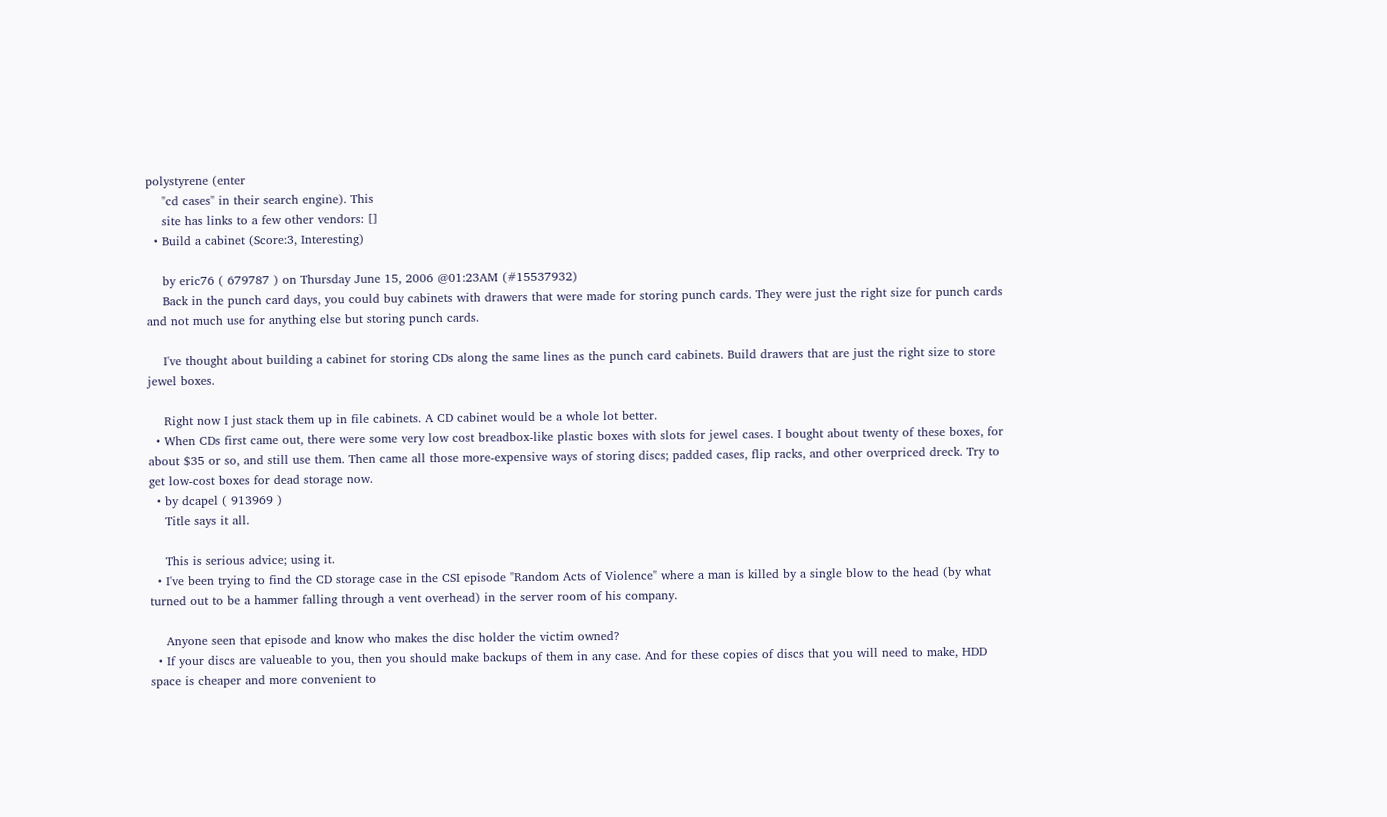polystyrene (enter
    "cd cases" in their search engine). This
    site has links to a few other vendors: []
  • Build a cabinet (Score:3, Interesting)

    by eric76 ( 679787 ) on Thursday June 15, 2006 @01:23AM (#15537932)
    Back in the punch card days, you could buy cabinets with drawers that were made for storing punch cards. They were just the right size for punch cards and not much use for anything else but storing punch cards.

    I've thought about building a cabinet for storing CDs along the same lines as the punch card cabinets. Build drawers that are just the right size to store jewel boxes.

    Right now I just stack them up in file cabinets. A CD cabinet would be a whole lot better.
  • When CDs first came out, there were some very low cost breadbox-like plastic boxes with slots for jewel cases. I bought about twenty of these boxes, for about $35 or so, and still use them. Then came all those more-expensive ways of storing discs; padded cases, flip racks, and other overpriced dreck. Try to get low-cost boxes for dead storage now.
  • by dcapel ( 913969 )
    Title says it all.

    This is serious advice; using it.
  • I've been trying to find the CD storage case in the CSI episode "Random Acts of Violence" where a man is killed by a single blow to the head (by what turned out to be a hammer falling through a vent overhead) in the server room of his company.

    Anyone seen that episode and know who makes the disc holder the victim owned?
  • If your discs are valueable to you, then you should make backups of them in any case. And for these copies of discs that you will need to make, HDD space is cheaper and more convenient to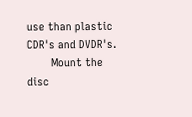use than plastic CDR's and DVDR's.
        Mount the disc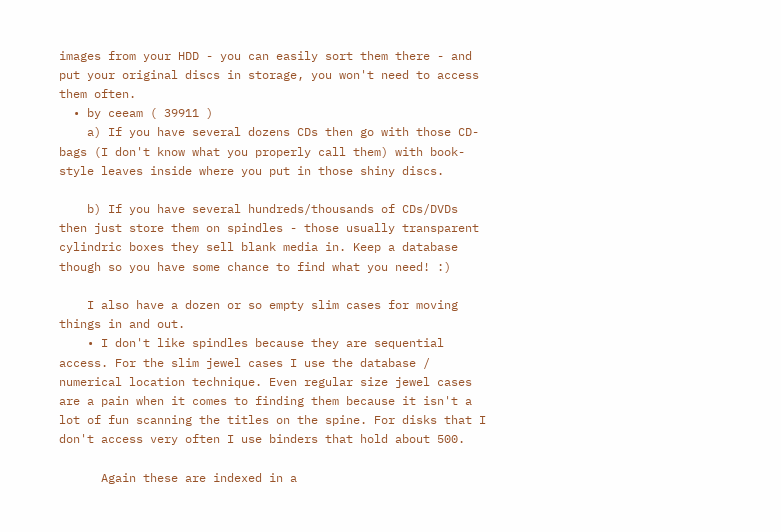images from your HDD - you can easily sort them there - and put your original discs in storage, you won't need to access them often.
  • by ceeam ( 39911 )
    a) If you have several dozens CDs then go with those CD-bags (I don't know what you properly call them) with book-style leaves inside where you put in those shiny discs.

    b) If you have several hundreds/thousands of CDs/DVDs then just store them on spindles - those usually transparent cylindric boxes they sell blank media in. Keep a database though so you have some chance to find what you need! :)

    I also have a dozen or so empty slim cases for moving things in and out.
    • I don't like spindles because they are sequential access. For the slim jewel cases I use the database / numerical location technique. Even regular size jewel cases are a pain when it comes to finding them because it isn't a lot of fun scanning the titles on the spine. For disks that I don't access very often I use binders that hold about 500.

      Again these are indexed in a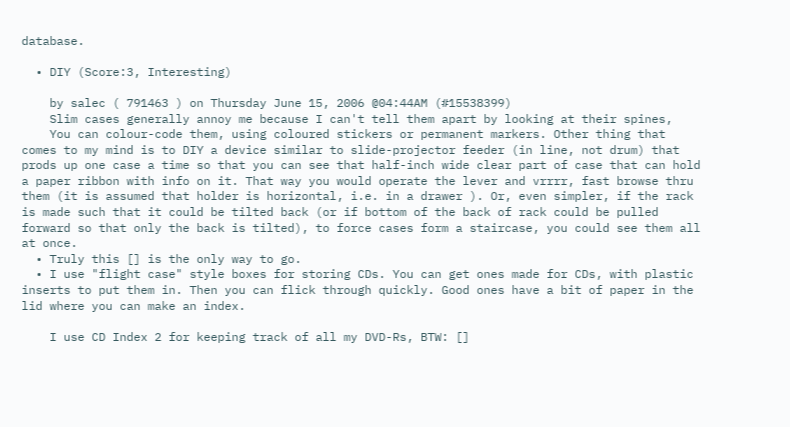database.

  • DIY (Score:3, Interesting)

    by salec ( 791463 ) on Thursday June 15, 2006 @04:44AM (#15538399)
    Slim cases generally annoy me because I can't tell them apart by looking at their spines,
    You can colour-code them, using coloured stickers or permanent markers. Other thing that comes to my mind is to DIY a device similar to slide-projector feeder (in line, not drum) that prods up one case a time so that you can see that half-inch wide clear part of case that can hold a paper ribbon with info on it. That way you would operate the lever and vrrrr, fast browse thru them (it is assumed that holder is horizontal, i.e. in a drawer ). Or, even simpler, if the rack is made such that it could be tilted back (or if bottom of the back of rack could be pulled forward so that only the back is tilted), to force cases form a staircase, you could see them all at once.
  • Truly this [] is the only way to go.
  • I use "flight case" style boxes for storing CDs. You can get ones made for CDs, with plastic inserts to put them in. Then you can flick through quickly. Good ones have a bit of paper in the lid where you can make an index.

    I use CD Index 2 for keeping track of all my DVD-Rs, BTW: []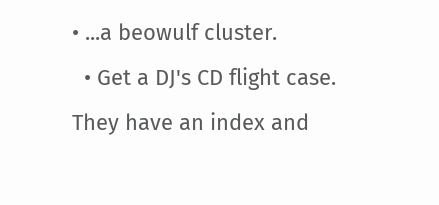• ...a beowulf cluster.
  • Get a DJ's CD flight case. They have an index and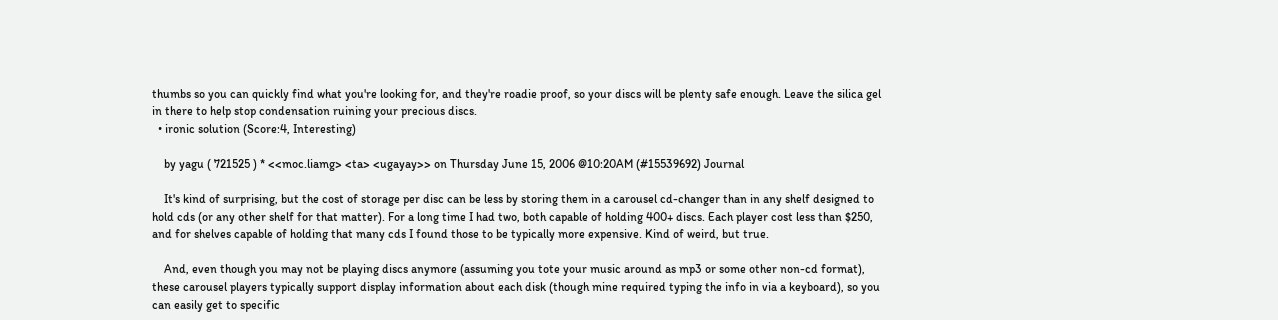thumbs so you can quickly find what you're looking for, and they're roadie proof, so your discs will be plenty safe enough. Leave the silica gel in there to help stop condensation ruining your precious discs.
  • ironic solution (Score:4, Interesting)

    by yagu ( 721525 ) * <<moc.liamg> <ta> <ugayay>> on Thursday June 15, 2006 @10:20AM (#15539692) Journal

    It's kind of surprising, but the cost of storage per disc can be less by storing them in a carousel cd-changer than in any shelf designed to hold cds (or any other shelf for that matter). For a long time I had two, both capable of holding 400+ discs. Each player cost less than $250, and for shelves capable of holding that many cds I found those to be typically more expensive. Kind of weird, but true.

    And, even though you may not be playing discs anymore (assuming you tote your music around as mp3 or some other non-cd format), these carousel players typically support display information about each disk (though mine required typing the info in via a keyboard), so you can easily get to specific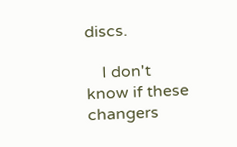discs.

    I don't know if these changers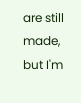are still made, but I'm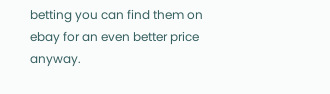betting you can find them on ebay for an even better price anyway.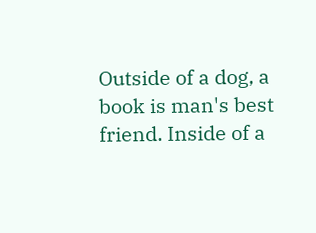Outside of a dog, a book is man's best friend. Inside of a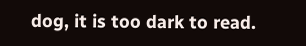dog, it is too dark to read.